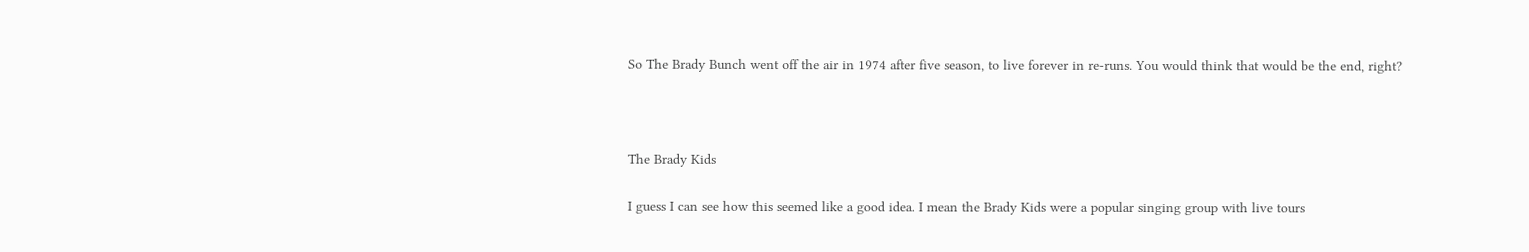So The Brady Bunch went off the air in 1974 after five season, to live forever in re-runs. You would think that would be the end, right?



The Brady Kids

I guess I can see how this seemed like a good idea. I mean the Brady Kids were a popular singing group with live tours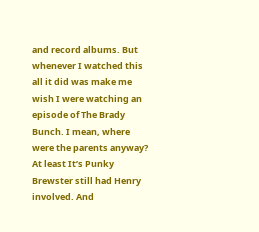and record albums. But whenever I watched this all it did was make me wish I were watching an episode of The Brady Bunch. I mean, where were the parents anyway? At least It’s Punky Brewster still had Henry involved. And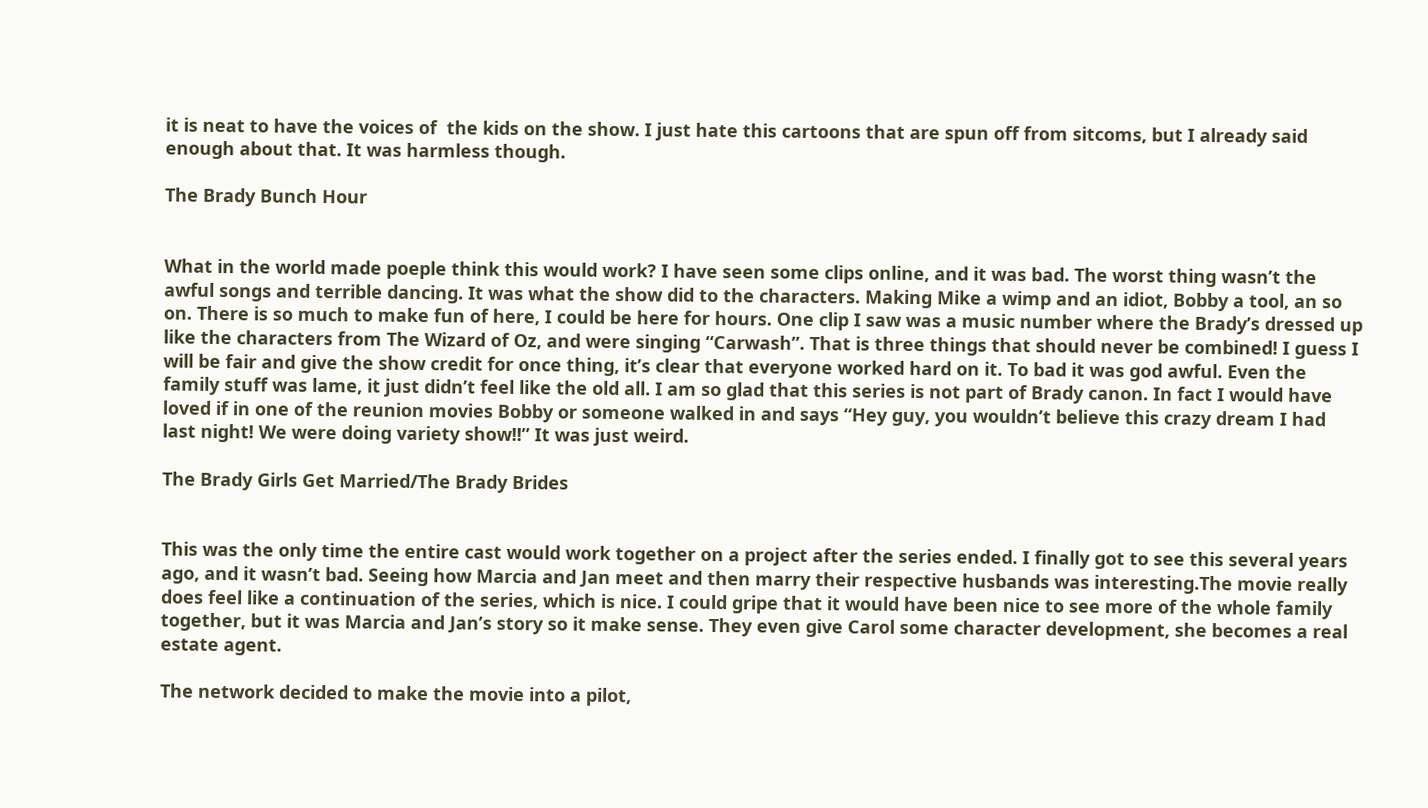it is neat to have the voices of  the kids on the show. I just hate this cartoons that are spun off from sitcoms, but I already said enough about that. It was harmless though.

The Brady Bunch Hour


What in the world made poeple think this would work? I have seen some clips online, and it was bad. The worst thing wasn’t the awful songs and terrible dancing. It was what the show did to the characters. Making Mike a wimp and an idiot, Bobby a tool, an so on. There is so much to make fun of here, I could be here for hours. One clip I saw was a music number where the Brady’s dressed up like the characters from The Wizard of Oz, and were singing “Carwash”. That is three things that should never be combined! I guess I will be fair and give the show credit for once thing, it’s clear that everyone worked hard on it. To bad it was god awful. Even the family stuff was lame, it just didn’t feel like the old all. I am so glad that this series is not part of Brady canon. In fact I would have loved if in one of the reunion movies Bobby or someone walked in and says “Hey guy, you wouldn’t believe this crazy dream I had last night! We were doing variety show!!” It was just weird.

The Brady Girls Get Married/The Brady Brides


This was the only time the entire cast would work together on a project after the series ended. I finally got to see this several years ago, and it wasn’t bad. Seeing how Marcia and Jan meet and then marry their respective husbands was interesting.The movie really does feel like a continuation of the series, which is nice. I could gripe that it would have been nice to see more of the whole family together, but it was Marcia and Jan’s story so it make sense. They even give Carol some character development, she becomes a real estate agent.

The network decided to make the movie into a pilot,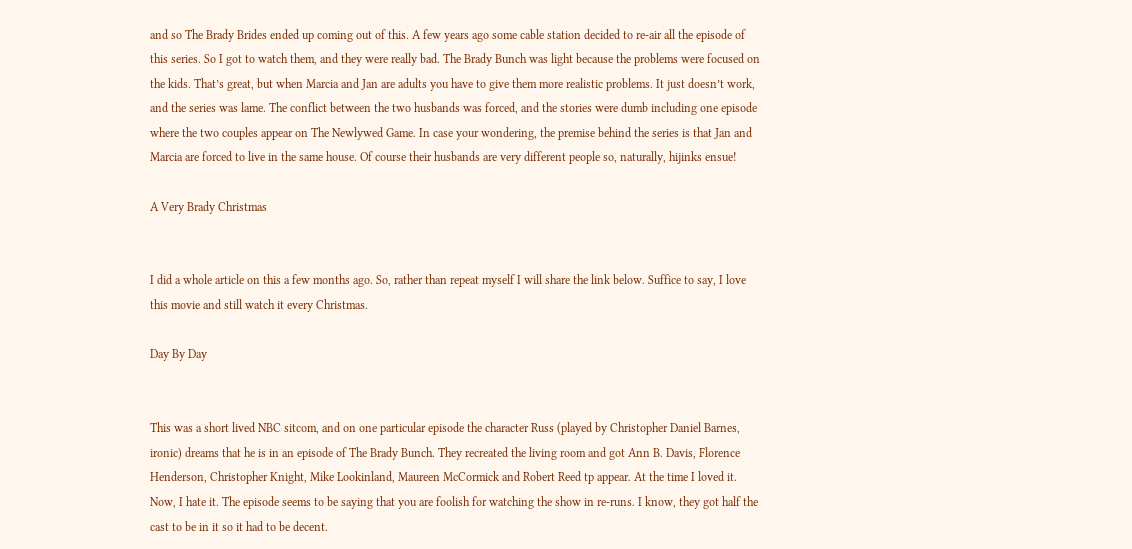and so The Brady Brides ended up coming out of this. A few years ago some cable station decided to re-air all the episode of this series. So I got to watch them, and they were really bad. The Brady Bunch was light because the problems were focused on the kids. That’s great, but when Marcia and Jan are adults you have to give them more realistic problems. It just doesn’t work, and the series was lame. The conflict between the two husbands was forced, and the stories were dumb including one episode where the two couples appear on The Newlywed Game. In case your wondering, the premise behind the series is that Jan and Marcia are forced to live in the same house. Of course their husbands are very different people so, naturally, hijinks ensue!

A Very Brady Christmas


I did a whole article on this a few months ago. So, rather than repeat myself I will share the link below. Suffice to say, I love this movie and still watch it every Christmas.

Day By Day


This was a short lived NBC sitcom, and on one particular episode the character Russ (played by Christopher Daniel Barnes, ironic) dreams that he is in an episode of The Brady Bunch. They recreated the living room and got Ann B. Davis, Florence Henderson, Christopher Knight, Mike Lookinland, Maureen McCormick and Robert Reed tp appear. At the time I loved it. Now, I hate it. The episode seems to be saying that you are foolish for watching the show in re-runs. I know, they got half the cast to be in it so it had to be decent.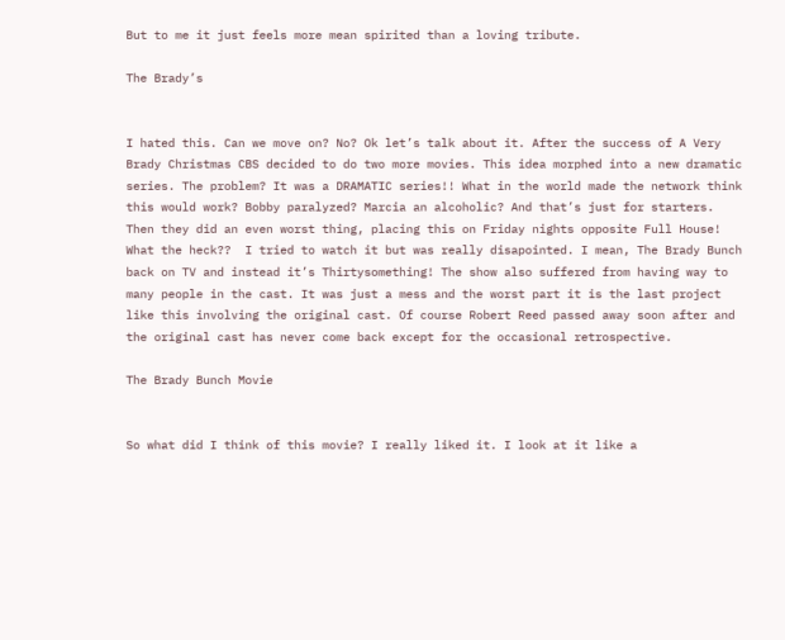But to me it just feels more mean spirited than a loving tribute.

The Brady’s


I hated this. Can we move on? No? Ok let’s talk about it. After the success of A Very Brady Christmas CBS decided to do two more movies. This idea morphed into a new dramatic series. The problem? It was a DRAMATIC series!! What in the world made the network think this would work? Bobby paralyzed? Marcia an alcoholic? And that’s just for starters. Then they did an even worst thing, placing this on Friday nights opposite Full House! What the heck??  I tried to watch it but was really disapointed. I mean, The Brady Bunch back on TV and instead it’s Thirtysomething! The show also suffered from having way to many people in the cast. It was just a mess and the worst part it is the last project like this involving the original cast. Of course Robert Reed passed away soon after and the original cast has never come back except for the occasional retrospective.

The Brady Bunch Movie


So what did I think of this movie? I really liked it. I look at it like a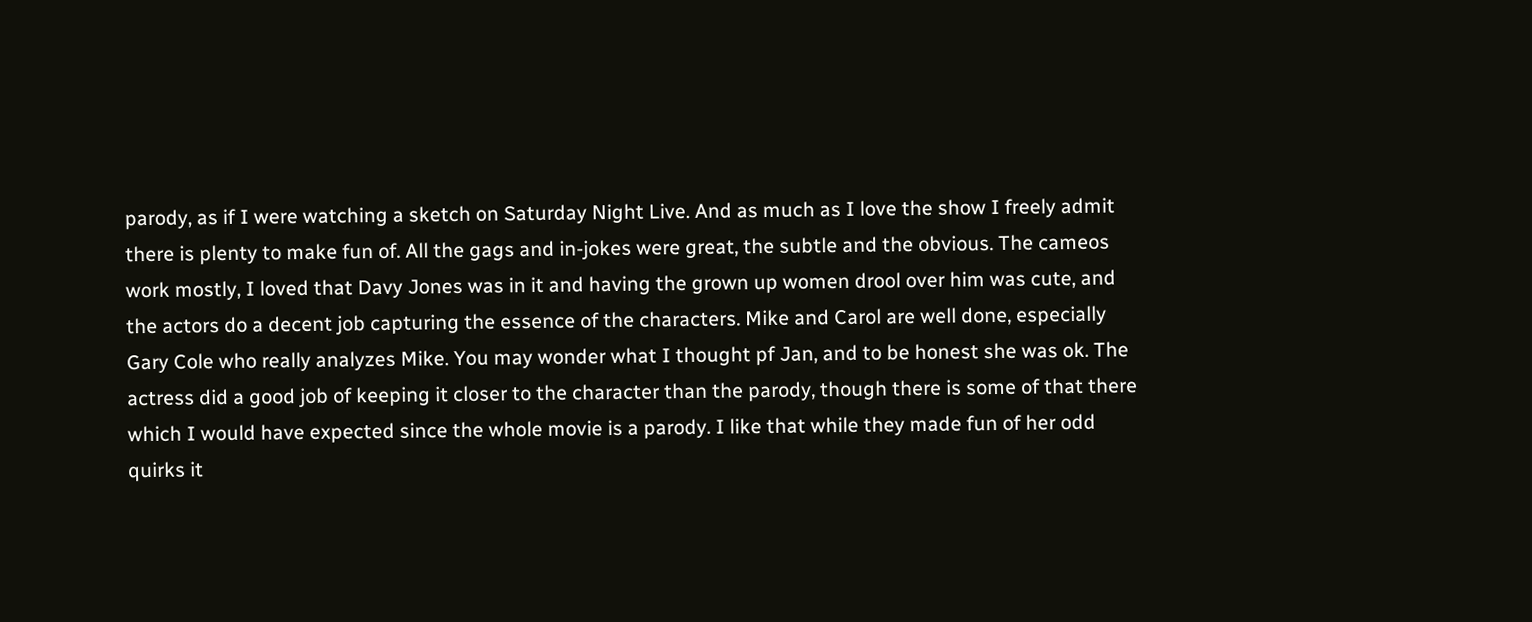parody, as if I were watching a sketch on Saturday Night Live. And as much as I love the show I freely admit there is plenty to make fun of. All the gags and in-jokes were great, the subtle and the obvious. The cameos work mostly, I loved that Davy Jones was in it and having the grown up women drool over him was cute, and the actors do a decent job capturing the essence of the characters. Mike and Carol are well done, especially Gary Cole who really analyzes Mike. You may wonder what I thought pf Jan, and to be honest she was ok. The actress did a good job of keeping it closer to the character than the parody, though there is some of that there which I would have expected since the whole movie is a parody. I like that while they made fun of her odd quirks it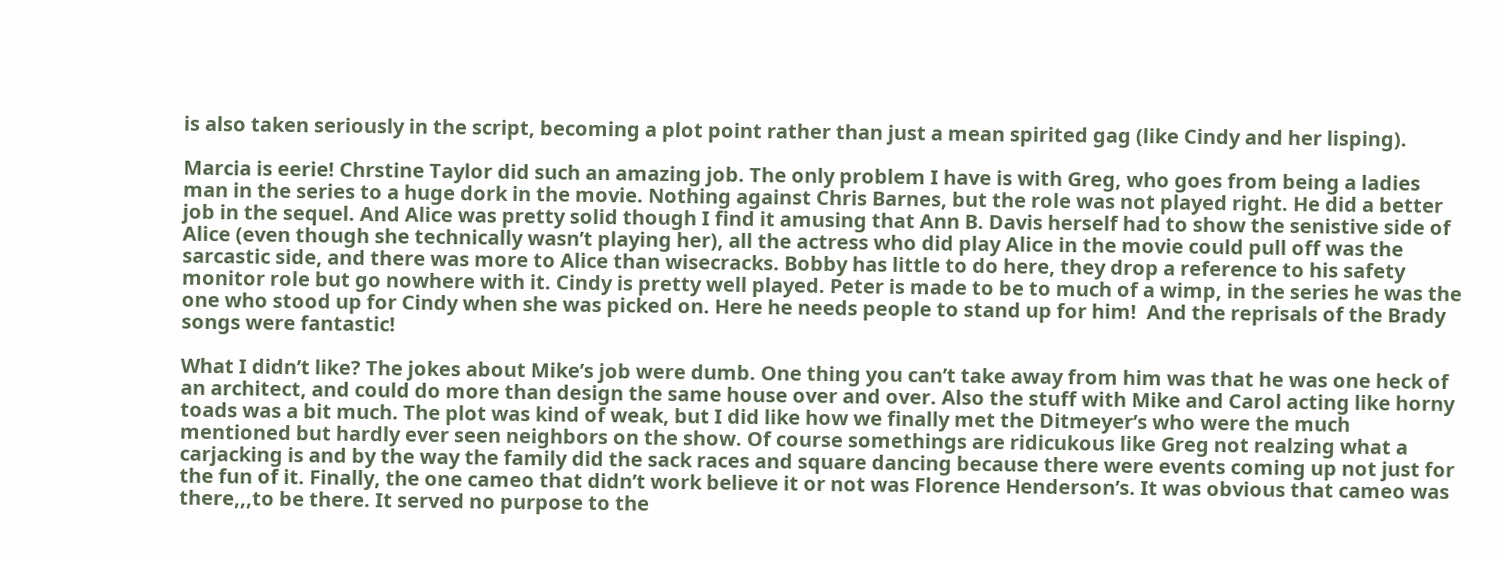is also taken seriously in the script, becoming a plot point rather than just a mean spirited gag (like Cindy and her lisping).

Marcia is eerie! Chrstine Taylor did such an amazing job. The only problem I have is with Greg, who goes from being a ladies man in the series to a huge dork in the movie. Nothing against Chris Barnes, but the role was not played right. He did a better job in the sequel. And Alice was pretty solid though I find it amusing that Ann B. Davis herself had to show the senistive side of Alice (even though she technically wasn’t playing her), all the actress who did play Alice in the movie could pull off was the sarcastic side, and there was more to Alice than wisecracks. Bobby has little to do here, they drop a reference to his safety monitor role but go nowhere with it. Cindy is pretty well played. Peter is made to be to much of a wimp, in the series he was the one who stood up for Cindy when she was picked on. Here he needs people to stand up for him!  And the reprisals of the Brady songs were fantastic!

What I didn’t like? The jokes about Mike’s job were dumb. One thing you can’t take away from him was that he was one heck of an architect, and could do more than design the same house over and over. Also the stuff with Mike and Carol acting like horny toads was a bit much. The plot was kind of weak, but I did like how we finally met the Ditmeyer’s who were the much mentioned but hardly ever seen neighbors on the show. Of course somethings are ridicukous like Greg not realzing what a carjacking is and by the way the family did the sack races and square dancing because there were events coming up not just for the fun of it. Finally, the one cameo that didn’t work believe it or not was Florence Henderson’s. It was obvious that cameo was there,,,to be there. It served no purpose to the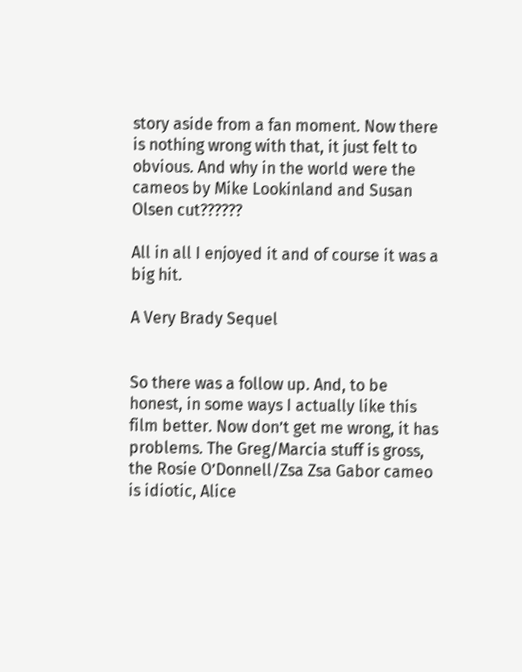story aside from a fan moment. Now there is nothing wrong with that, it just felt to obvious. And why in the world were the cameos by Mike Lookinland and Susan Olsen cut??????

All in all I enjoyed it and of course it was a big hit.

A Very Brady Sequel


So there was a follow up. And, to be honest, in some ways I actually like this film better. Now don’t get me wrong, it has problems. The Greg/Marcia stuff is gross, the Rosie O’Donnell/Zsa Zsa Gabor cameo is idiotic, Alice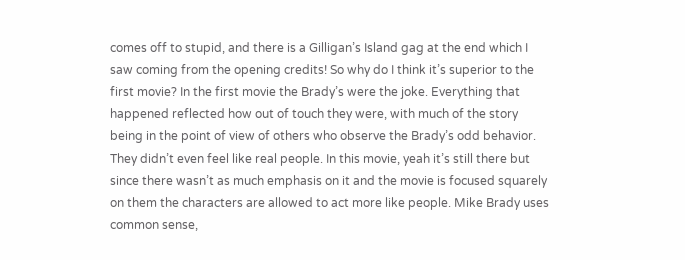comes off to stupid, and there is a Gilligan’s Island gag at the end which I saw coming from the opening credits! So why do I think it’s superior to the first movie? In the first movie the Brady’s were the joke. Everything that happened reflected how out of touch they were, with much of the story being in the point of view of others who observe the Brady’s odd behavior. They didn’t even feel like real people. In this movie, yeah it’s still there but since there wasn’t as much emphasis on it and the movie is focused squarely on them the characters are allowed to act more like people. Mike Brady uses common sense,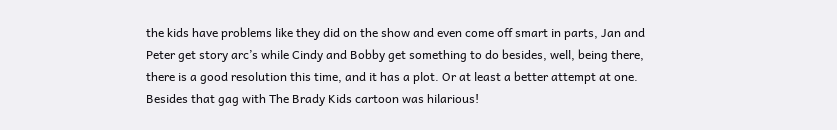the kids have problems like they did on the show and even come off smart in parts, Jan and Peter get story arc’s while Cindy and Bobby get something to do besides, well, being there, there is a good resolution this time, and it has a plot. Or at least a better attempt at one. Besides that gag with The Brady Kids cartoon was hilarious!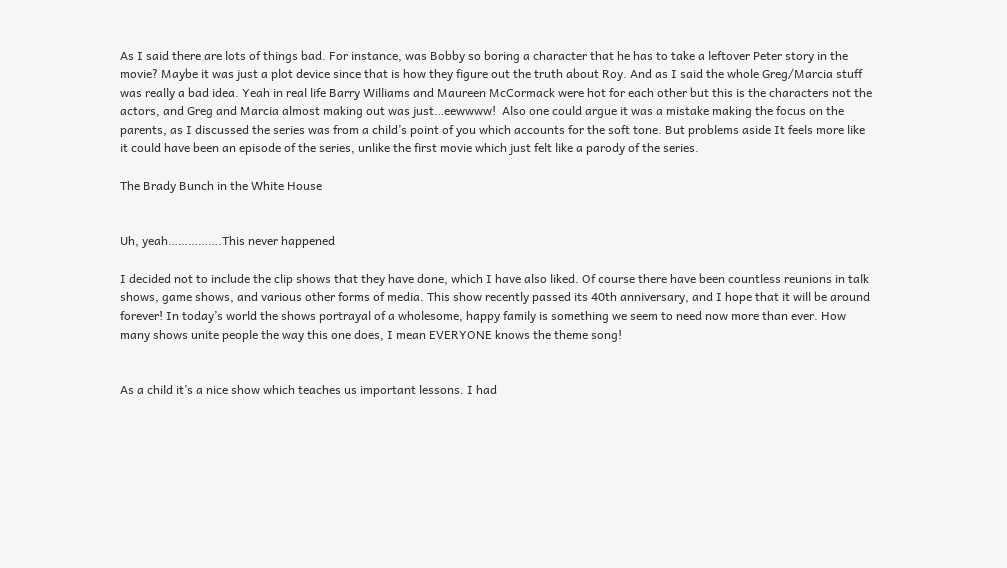As I said there are lots of things bad. For instance, was Bobby so boring a character that he has to take a leftover Peter story in the movie? Maybe it was just a plot device since that is how they figure out the truth about Roy. And as I said the whole Greg/Marcia stuff was really a bad idea. Yeah in real life Barry Williams and Maureen McCormack were hot for each other but this is the characters not the actors, and Greg and Marcia almost making out was just…eewwww!  Also one could argue it was a mistake making the focus on the parents, as I discussed the series was from a child’s point of you which accounts for the soft tone. But problems aside It feels more like it could have been an episode of the series, unlike the first movie which just felt like a parody of the series.

The Brady Bunch in the White House


Uh, yeah…………….This never happened

I decided not to include the clip shows that they have done, which I have also liked. Of course there have been countless reunions in talk shows, game shows, and various other forms of media. This show recently passed its 40th anniversary, and I hope that it will be around forever! In today’s world the shows portrayal of a wholesome, happy family is something we seem to need now more than ever. How many shows unite people the way this one does, I mean EVERYONE knows the theme song!


As a child it’s a nice show which teaches us important lessons. I had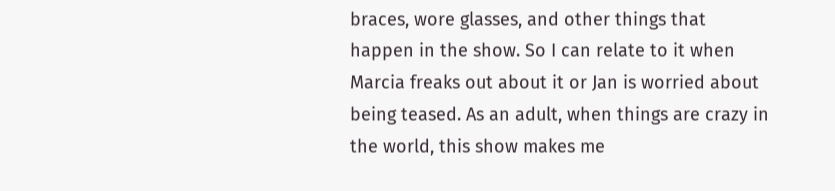braces, wore glasses, and other things that happen in the show. So I can relate to it when Marcia freaks out about it or Jan is worried about being teased. As an adult, when things are crazy in the world, this show makes me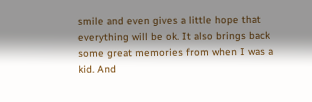smile and even gives a little hope that everything will be ok. It also brings back some great memories from when I was a kid. And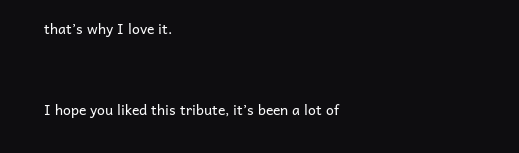that’s why I love it.


I hope you liked this tribute, it’s been a lot of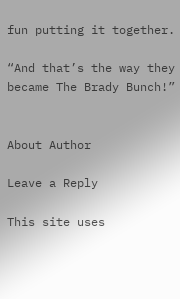fun putting it together.

“And that’s the way they became The Brady Bunch!”


About Author

Leave a Reply

This site uses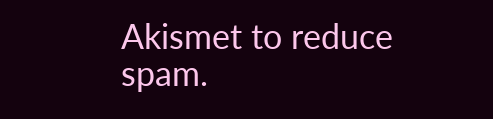Akismet to reduce spam.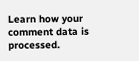Learn how your comment data is processed.